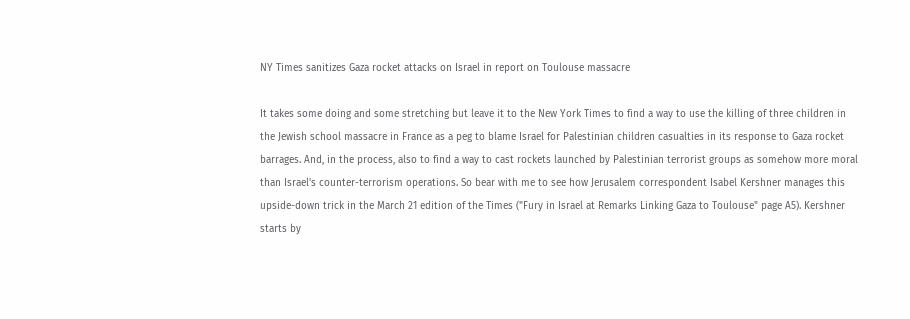NY Times sanitizes Gaza rocket attacks on Israel in report on Toulouse massacre

It takes some doing and some stretching but leave it to the New York Times to find a way to use the killing of three children in the Jewish school massacre in France as a peg to blame Israel for Palestinian children casualties in its response to Gaza rocket barrages. And, in the process, also to find a way to cast rockets launched by Palestinian terrorist groups as somehow more moral than Israel's counter-terrorism operations. So bear with me to see how Jerusalem correspondent Isabel Kershner manages this upside-down trick in the March 21 edition of the Times ("Fury in Israel at Remarks Linking Gaza to Toulouse" page A5). Kershner starts by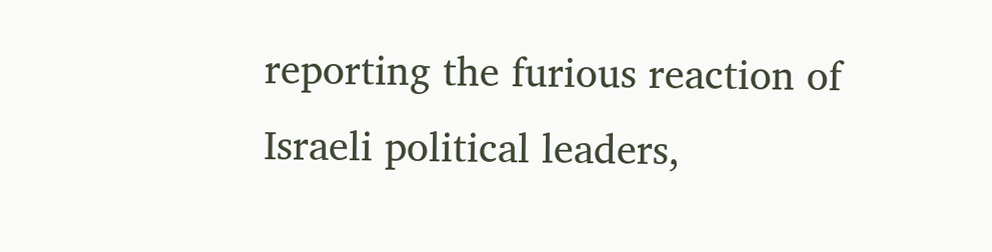reporting the furious reaction of Israeli political leaders,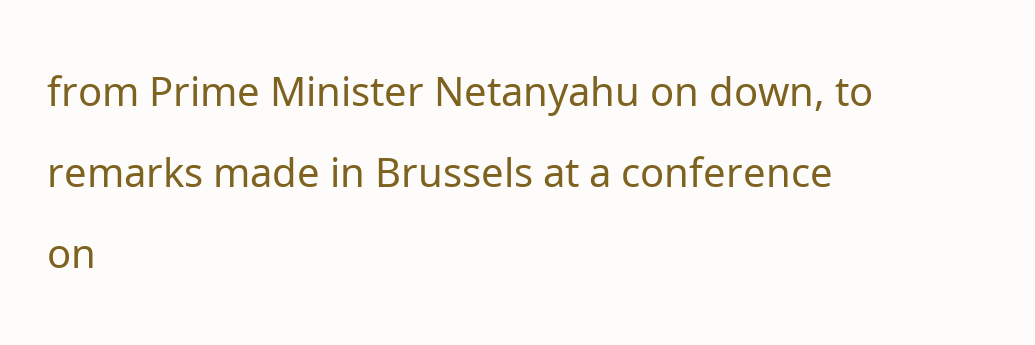from Prime Minister Netanyahu on down, to remarks made in Brussels at a conference on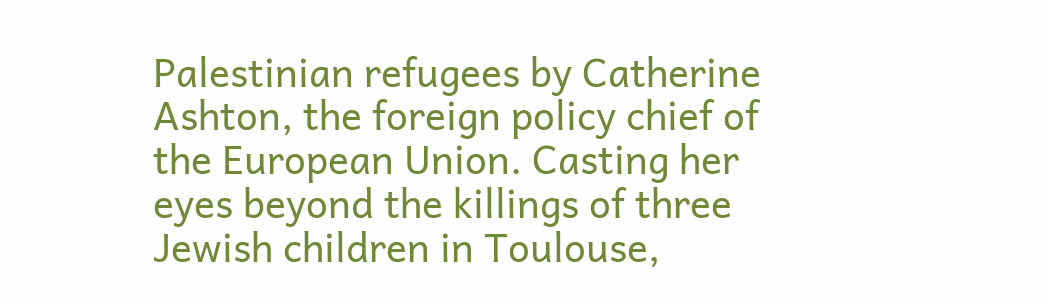Palestinian refugees by Catherine Ashton, the foreign policy chief of the European Union. Casting her eyes beyond the killings of three Jewish children in Toulouse,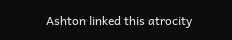Ashton linked this atrocity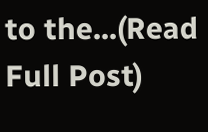to the...(Read Full Post)